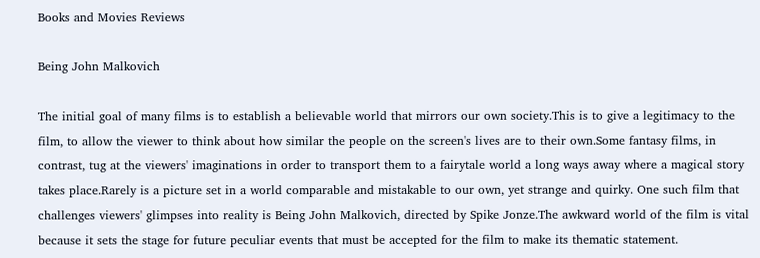Books and Movies Reviews

Being John Malkovich

The initial goal of many films is to establish a believable world that mirrors our own society.This is to give a legitimacy to the film, to allow the viewer to think about how similar the people on the screen's lives are to their own.Some fantasy films, in contrast, tug at the viewers' imaginations in order to transport them to a fairytale world a long ways away where a magical story takes place.Rarely is a picture set in a world comparable and mistakable to our own, yet strange and quirky. One such film that challenges viewers' glimpses into reality is Being John Malkovich, directed by Spike Jonze.The awkward world of the film is vital because it sets the stage for future peculiar events that must be accepted for the film to make its thematic statement.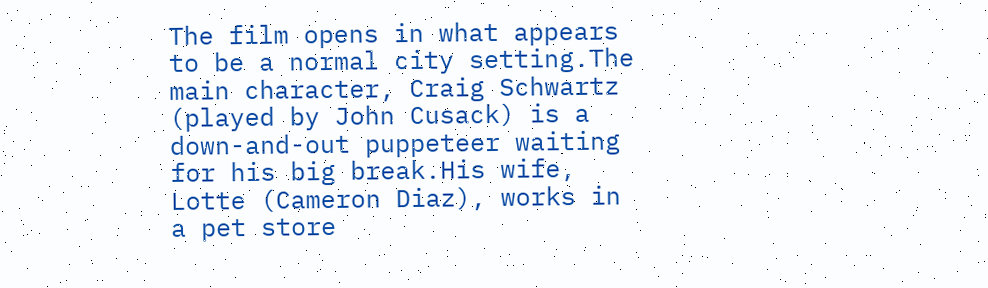The film opens in what appears to be a normal city setting.The main character, Craig Schwartz (played by John Cusack) is a down-and-out puppeteer waiting for his big break.His wife, Lotte (Cameron Diaz), works in a pet store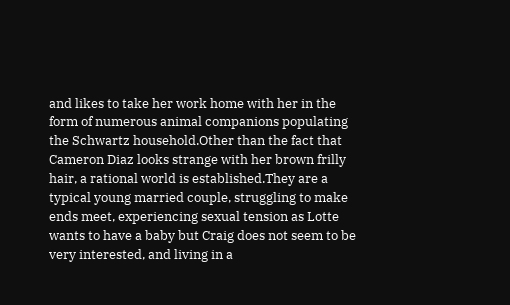and likes to take her work home with her in the form of numerous animal companions populating the Schwartz household.Other than the fact that Cameron Diaz looks strange with her brown frilly hair, a rational world is established.They are a typical young married couple, struggling to make ends meet, experiencing sexual tension as Lotte wants to have a baby but Craig does not seem to be very interested, and living in a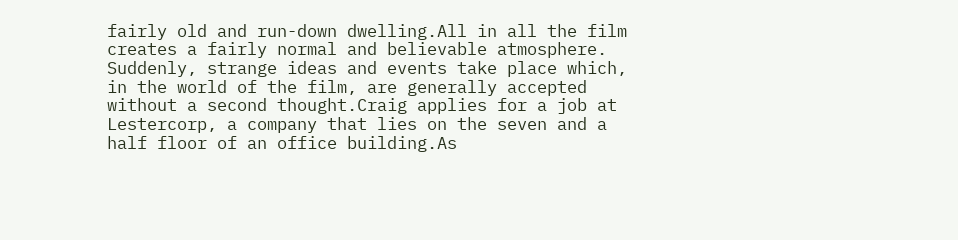fairly old and run-down dwelling.All in all the film creates a fairly normal and believable atmosphere.
Suddenly, strange ideas and events take place which, in the world of the film, are generally accepted without a second thought.Craig applies for a job at Lestercorp, a company that lies on the seven and a half floor of an office building.As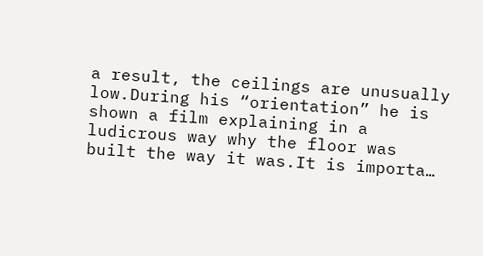a result, the ceilings are unusually low.During his “orientation” he is shown a film explaining in a ludicrous way why the floor was built the way it was.It is importa…